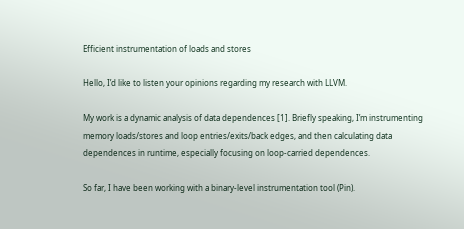Efficient instrumentation of loads and stores

Hello, I’d like to listen your opinions regarding my research with LLVM.

My work is a dynamic analysis of data dependences [1]. Briefly speaking, I’m instrumenting memory loads/stores and loop entries/exits/back edges, and then calculating data dependences in runtime, especially focusing on loop-carried dependences.

So far, I have been working with a binary-level instrumentation tool (Pin).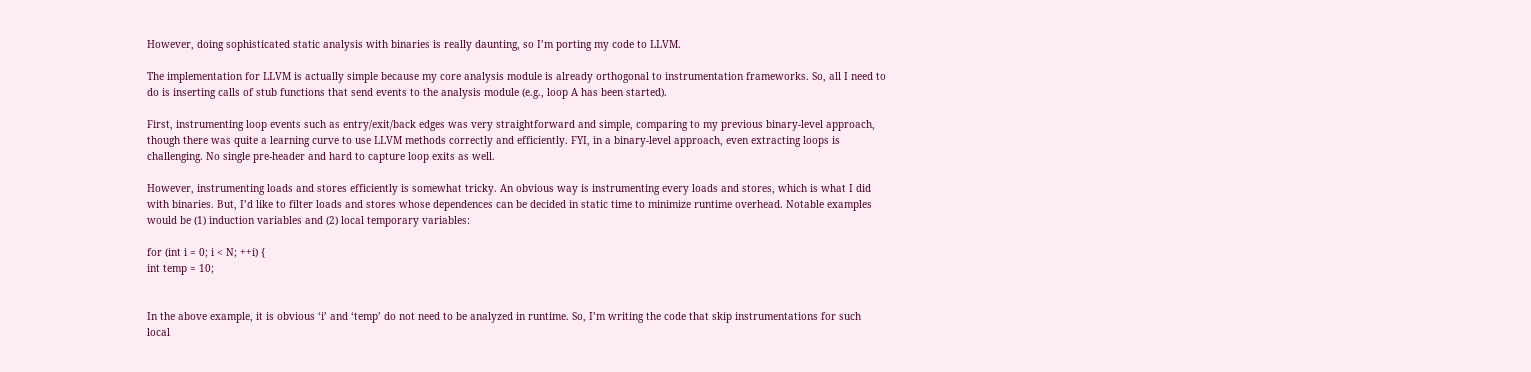However, doing sophisticated static analysis with binaries is really daunting, so I’m porting my code to LLVM.

The implementation for LLVM is actually simple because my core analysis module is already orthogonal to instrumentation frameworks. So, all I need to do is inserting calls of stub functions that send events to the analysis module (e.g., loop A has been started).

First, instrumenting loop events such as entry/exit/back edges was very straightforward and simple, comparing to my previous binary-level approach, though there was quite a learning curve to use LLVM methods correctly and efficiently. FYI, in a binary-level approach, even extracting loops is challenging. No single pre-header and hard to capture loop exits as well.

However, instrumenting loads and stores efficiently is somewhat tricky. An obvious way is instrumenting every loads and stores, which is what I did with binaries. But, I’d like to filter loads and stores whose dependences can be decided in static time to minimize runtime overhead. Notable examples would be (1) induction variables and (2) local temporary variables:

for (int i = 0; i < N; ++i) {
int temp = 10;


In the above example, it is obvious ‘i’ and ‘temp’ do not need to be analyzed in runtime. So, I’m writing the code that skip instrumentations for such local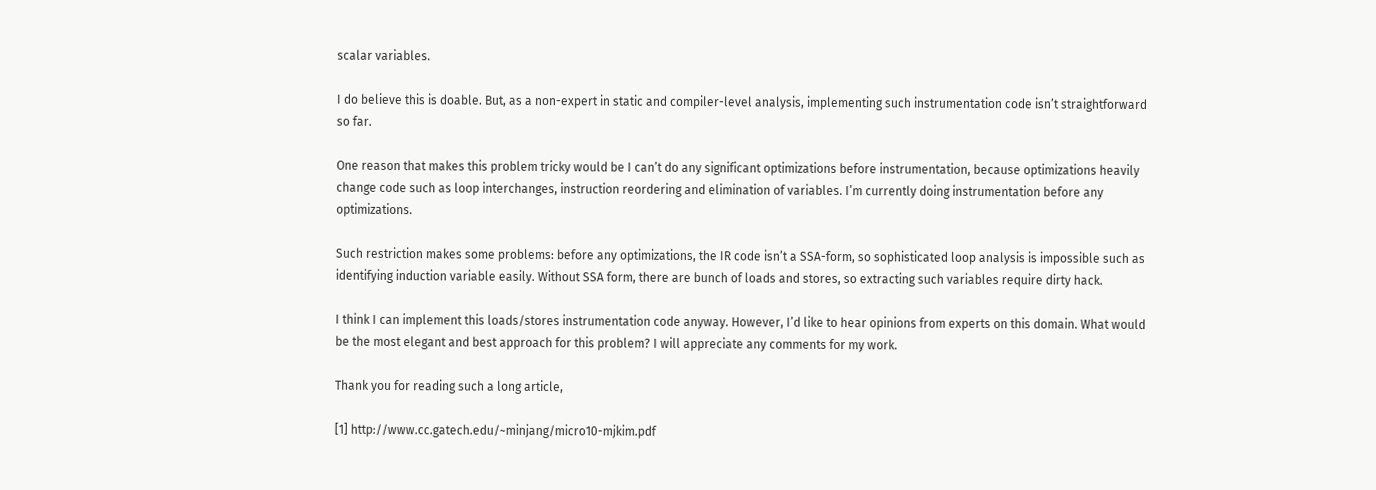scalar variables.

I do believe this is doable. But, as a non-expert in static and compiler-level analysis, implementing such instrumentation code isn’t straightforward so far.

One reason that makes this problem tricky would be I can’t do any significant optimizations before instrumentation, because optimizations heavily change code such as loop interchanges, instruction reordering and elimination of variables. I’m currently doing instrumentation before any optimizations.

Such restriction makes some problems: before any optimizations, the IR code isn’t a SSA-form, so sophisticated loop analysis is impossible such as identifying induction variable easily. Without SSA form, there are bunch of loads and stores, so extracting such variables require dirty hack.

I think I can implement this loads/stores instrumentation code anyway. However, I’d like to hear opinions from experts on this domain. What would be the most elegant and best approach for this problem? I will appreciate any comments for my work.

Thank you for reading such a long article,

[1] http://www.cc.gatech.edu/~minjang/micro10-mjkim.pdf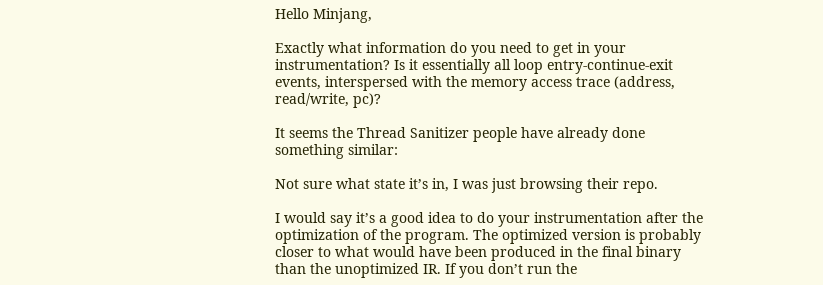Hello Minjang,

Exactly what information do you need to get in your instrumentation? Is it essentially all loop entry-continue-exit events, interspersed with the memory access trace (address, read/write, pc)?

It seems the Thread Sanitizer people have already done something similar:

Not sure what state it’s in, I was just browsing their repo.

I would say it’s a good idea to do your instrumentation after the optimization of the program. The optimized version is probably closer to what would have been produced in the final binary than the unoptimized IR. If you don’t run the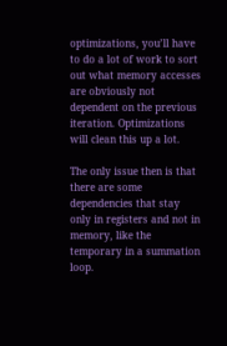optimizations, you’ll have to do a lot of work to sort out what memory accesses are obviously not dependent on the previous iteration. Optimizations will clean this up a lot.

The only issue then is that there are some dependencies that stay only in registers and not in memory, like the temporary in a summation loop.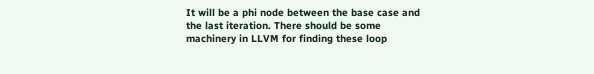It will be a phi node between the base case and the last iteration. There should be some machinery in LLVM for finding these loop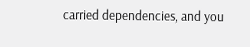carried dependencies, and you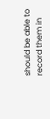should be able to record them in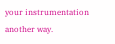your instrumentation another way.